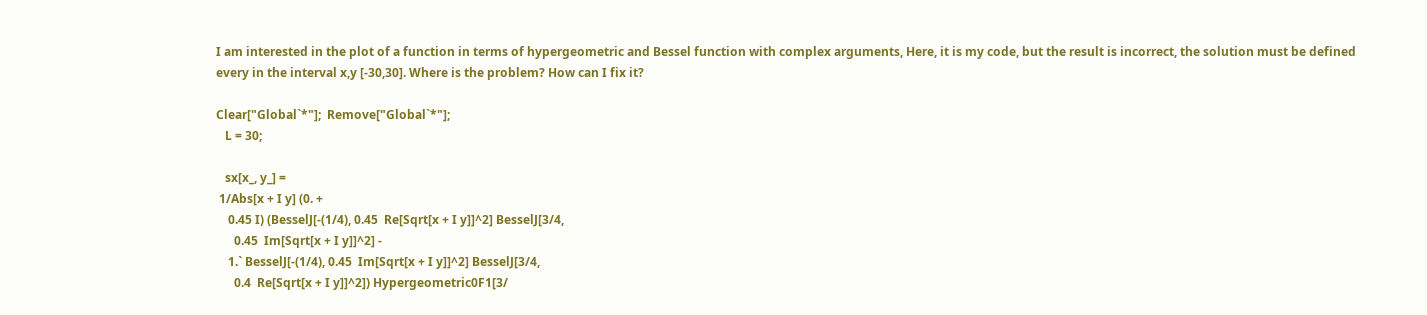I am interested in the plot of a function in terms of hypergeometric and Bessel function with complex arguments, Here, it is my code, but the result is incorrect, the solution must be defined every in the interval x,y [-30,30]. Where is the problem? How can I fix it?

Clear["Global`*"];  Remove["Global`*"];
   L = 30;

   sx[x_, y_] =
 1/Abs[x + I y] (0. +
    0.45 I) (BesselJ[-(1/4), 0.45  Re[Sqrt[x + I y]]^2] BesselJ[3/4,
      0.45  Im[Sqrt[x + I y]]^2] -
    1.` BesselJ[-(1/4), 0.45  Im[Sqrt[x + I y]]^2] BesselJ[3/4,
      0.4  Re[Sqrt[x + I y]]^2]) Hypergeometric0F1[3/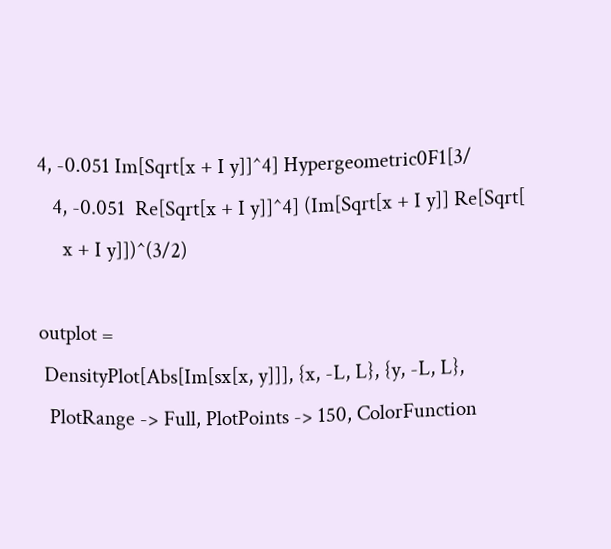4, -0.051 Im[Sqrt[x + I y]]^4] Hypergeometric0F1[3/
   4, -0.051  Re[Sqrt[x + I y]]^4] (Im[Sqrt[x + I y]] Re[Sqrt[
     x + I y]])^(3/2)

outplot =
 DensityPlot[Abs[Im[sx[x, y]]], {x, -L, L}, {y, -L, L},
  PlotRange -> Full, PlotPoints -> 150, ColorFunction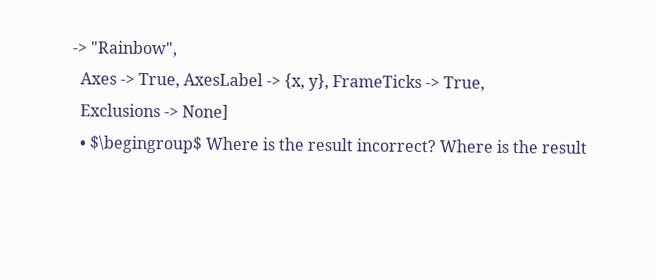-> "Rainbow",
  Axes -> True, AxesLabel -> {x, y}, FrameTicks -> True,
  Exclusions -> None]
  • $\begingroup$ Where is the result incorrect? Where is the result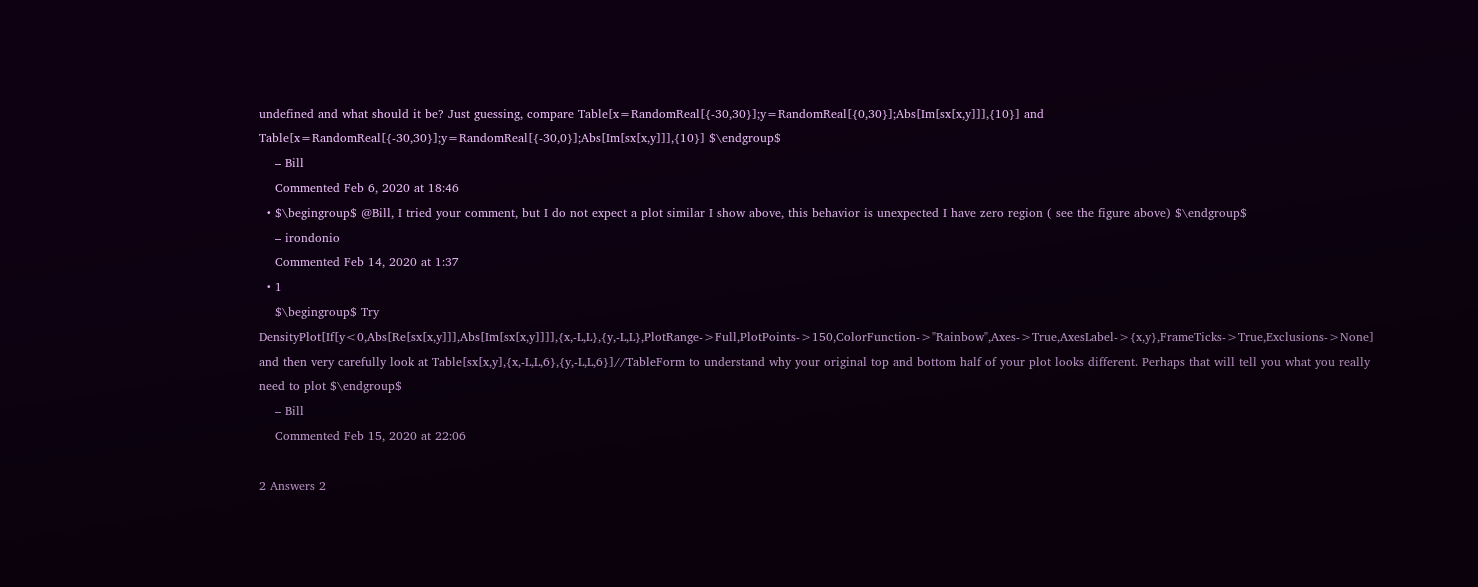undefined and what should it be? Just guessing, compare Table[x=RandomReal[{-30,30}];y=RandomReal[{0,30}];Abs[Im[sx[x,y]]],{10}] and Table[x=RandomReal[{-30,30}];y=RandomReal[{-30,0}];Abs[Im[sx[x,y]]],{10}] $\endgroup$
    – Bill
    Commented Feb 6, 2020 at 18:46
  • $\begingroup$ @Bill, I tried your comment, but I do not expect a plot similar I show above, this behavior is unexpected I have zero region ( see the figure above) $\endgroup$
    – irondonio
    Commented Feb 14, 2020 at 1:37
  • 1
    $\begingroup$ Try DensityPlot[If[y<0,Abs[Re[sx[x,y]]],Abs[Im[sx[x,y]]]],{x,-L,L},{y,-L,L},PlotRange->Full,PlotPoints->150,ColorFunction->"Rainbow",Axes->True,AxesLabel->{x,y},FrameTicks->True,Exclusions->None] and then very carefully look at Table[sx[x,y],{x,-L,L,6},{y,-L,L,6}]//TableForm to understand why your original top and bottom half of your plot looks different. Perhaps that will tell you what you really need to plot $\endgroup$
    – Bill
    Commented Feb 15, 2020 at 22:06

2 Answers 2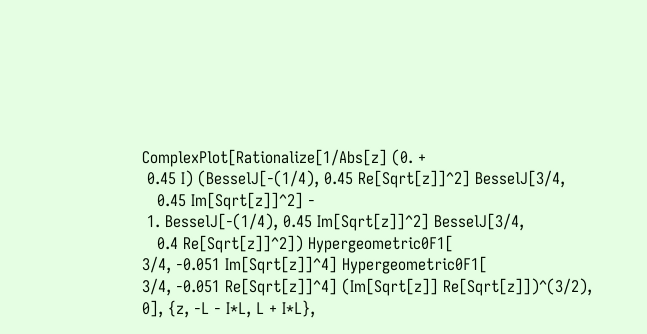ComplexPlot[Rationalize[1/Abs[z] (0. +
 0.45 I) (BesselJ[-(1/4), 0.45 Re[Sqrt[z]]^2] BesselJ[3/4,
   0.45 Im[Sqrt[z]]^2] -
 1. BesselJ[-(1/4), 0.45 Im[Sqrt[z]]^2] BesselJ[3/4,
   0.4 Re[Sqrt[z]]^2]) Hypergeometric0F1[
3/4, -0.051 Im[Sqrt[z]]^4] Hypergeometric0F1[
3/4, -0.051 Re[Sqrt[z]]^4] (Im[Sqrt[z]] Re[Sqrt[z]])^(3/2), 0], {z, -L - I*L, L + I*L},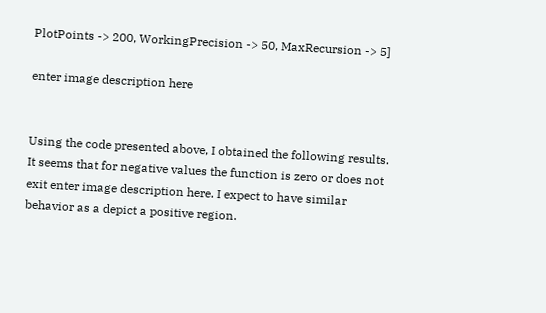PlotPoints -> 200, WorkingPrecision -> 50, MaxRecursion -> 5]

enter image description here


Using the code presented above, I obtained the following results. It seems that for negative values the function is zero or does not exit enter image description here. I expect to have similar behavior as a depict a positive region.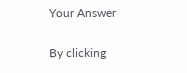Your Answer

By clicking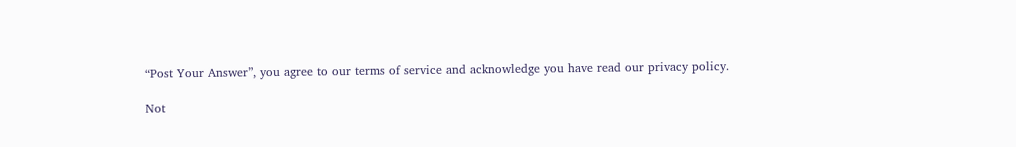“Post Your Answer”, you agree to our terms of service and acknowledge you have read our privacy policy.

Not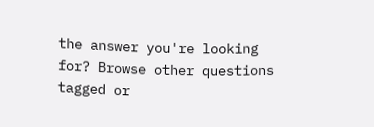the answer you're looking for? Browse other questions tagged or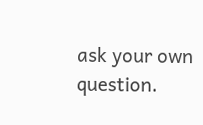ask your own question.